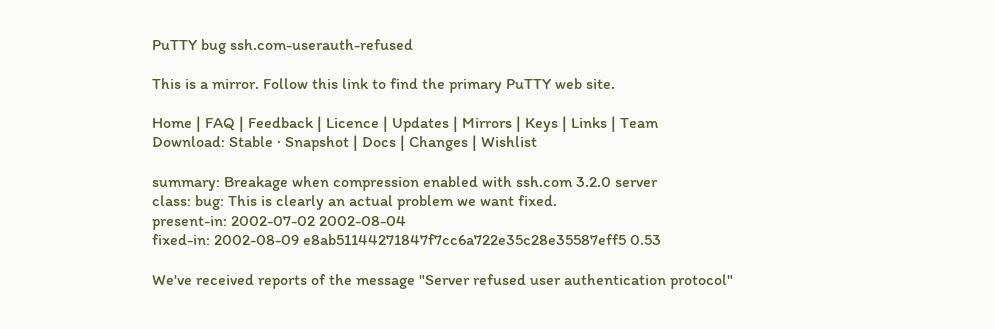PuTTY bug ssh.com-userauth-refused

This is a mirror. Follow this link to find the primary PuTTY web site.

Home | FAQ | Feedback | Licence | Updates | Mirrors | Keys | Links | Team
Download: Stable · Snapshot | Docs | Changes | Wishlist

summary: Breakage when compression enabled with ssh.com 3.2.0 server
class: bug: This is clearly an actual problem we want fixed.
present-in: 2002-07-02 2002-08-04
fixed-in: 2002-08-09 e8ab51144271847f7cc6a722e35c28e35587eff5 0.53

We've received reports of the message "Server refused user authentication protocol"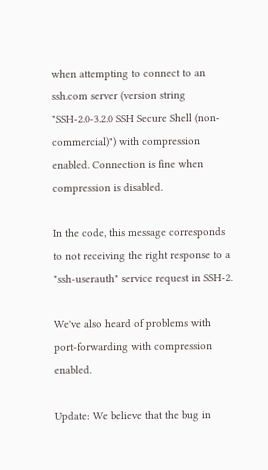when attempting to connect to an ssh.com server (version string "SSH-2.0-3.2.0 SSH Secure Shell (non-commercial)") with compression enabled. Connection is fine when compression is disabled.

In the code, this message corresponds to not receiving the right response to a "ssh-userauth" service request in SSH-2.

We've also heard of problems with port-forwarding with compression enabled.

Update: We believe that the bug in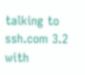talking to ssh.com 3.2 with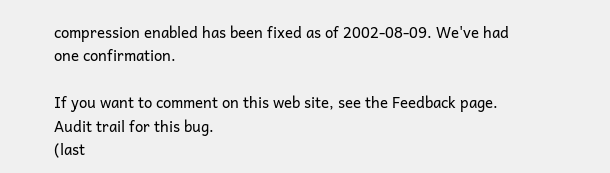compression enabled has been fixed as of 2002-08-09. We've had one confirmation.

If you want to comment on this web site, see the Feedback page.
Audit trail for this bug.
(last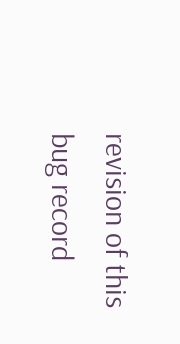revision of this bug record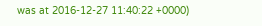was at 2016-12-27 11:40:22 +0000)